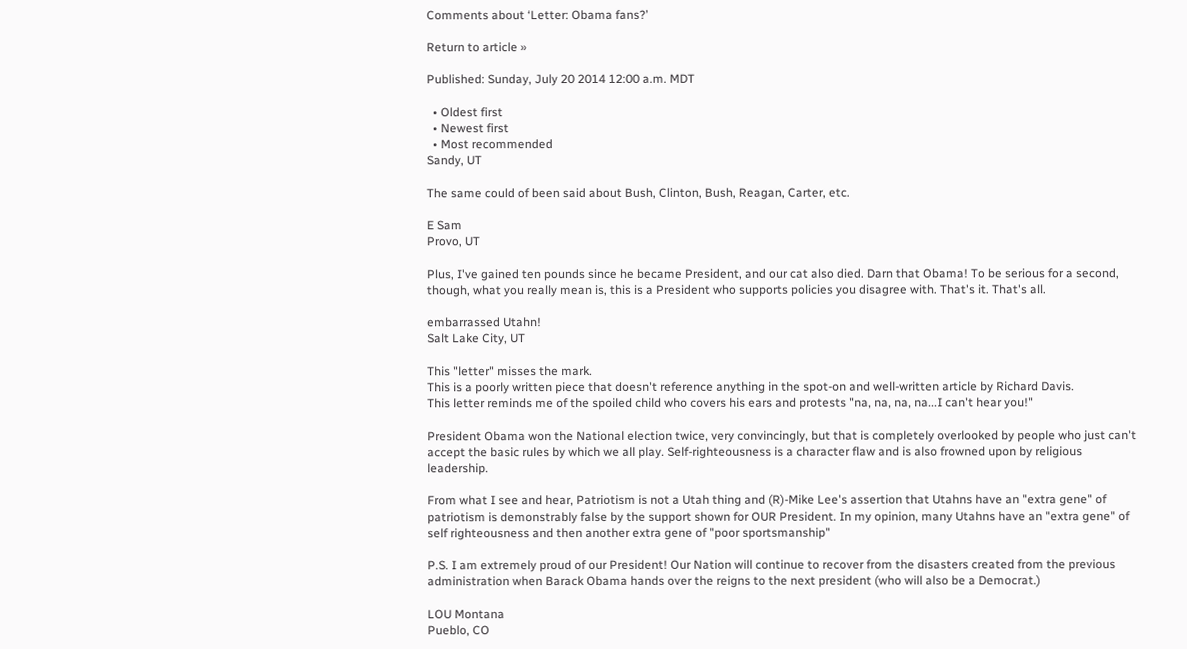Comments about ‘Letter: Obama fans?’

Return to article »

Published: Sunday, July 20 2014 12:00 a.m. MDT

  • Oldest first
  • Newest first
  • Most recommended
Sandy, UT

The same could of been said about Bush, Clinton, Bush, Reagan, Carter, etc.

E Sam
Provo, UT

Plus, I've gained ten pounds since he became President, and our cat also died. Darn that Obama! To be serious for a second, though, what you really mean is, this is a President who supports policies you disagree with. That's it. That's all.

embarrassed Utahn!
Salt Lake City, UT

This "letter" misses the mark.
This is a poorly written piece that doesn't reference anything in the spot-on and well-written article by Richard Davis.
This letter reminds me of the spoiled child who covers his ears and protests "na, na, na, na...I can't hear you!"

President Obama won the National election twice, very convincingly, but that is completely overlooked by people who just can't accept the basic rules by which we all play. Self-righteousness is a character flaw and is also frowned upon by religious leadership.

From what I see and hear, Patriotism is not a Utah thing and (R)-Mike Lee's assertion that Utahns have an "extra gene" of patriotism is demonstrably false by the support shown for OUR President. In my opinion, many Utahns have an "extra gene" of self righteousness and then another extra gene of "poor sportsmanship"

P.S. I am extremely proud of our President! Our Nation will continue to recover from the disasters created from the previous administration when Barack Obama hands over the reigns to the next president (who will also be a Democrat.)

LOU Montana
Pueblo, CO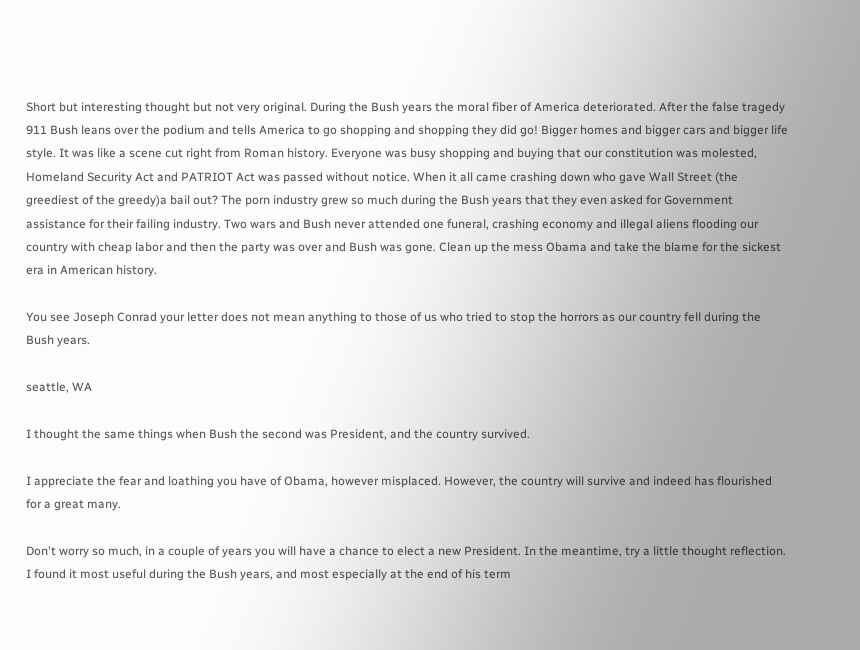Short but interesting thought but not very original. During the Bush years the moral fiber of America deteriorated. After the false tragedy 911 Bush leans over the podium and tells America to go shopping and shopping they did go! Bigger homes and bigger cars and bigger life style. It was like a scene cut right from Roman history. Everyone was busy shopping and buying that our constitution was molested, Homeland Security Act and PATRIOT Act was passed without notice. When it all came crashing down who gave Wall Street (the greediest of the greedy)a bail out? The porn industry grew so much during the Bush years that they even asked for Government assistance for their failing industry. Two wars and Bush never attended one funeral, crashing economy and illegal aliens flooding our country with cheap labor and then the party was over and Bush was gone. Clean up the mess Obama and take the blame for the sickest era in American history.

You see Joseph Conrad your letter does not mean anything to those of us who tried to stop the horrors as our country fell during the Bush years.

seattle, WA

I thought the same things when Bush the second was President, and the country survived.

I appreciate the fear and loathing you have of Obama, however misplaced. However, the country will survive and indeed has flourished for a great many.

Don't worry so much, in a couple of years you will have a chance to elect a new President. In the meantime, try a little thought reflection. I found it most useful during the Bush years, and most especially at the end of his term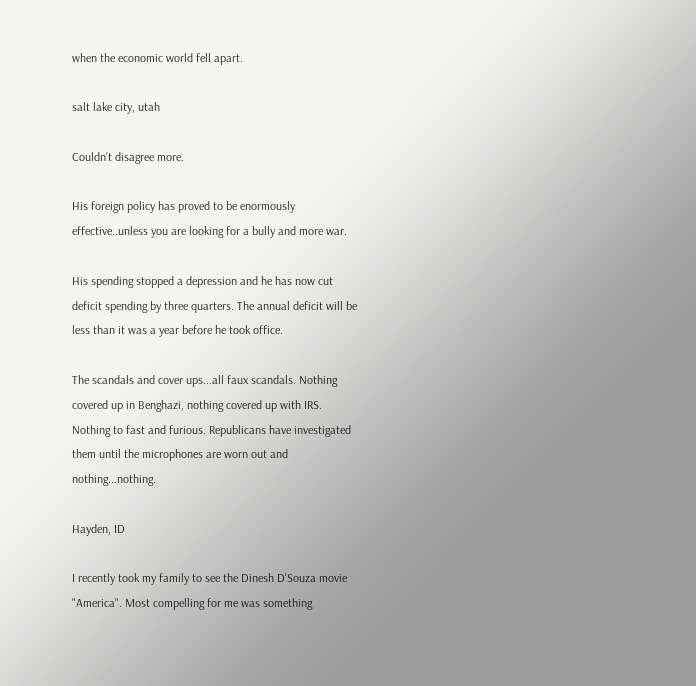when the economic world fell apart.

salt lake city, utah

Couldn't disagree more.

His foreign policy has proved to be enormously effective..unless you are looking for a bully and more war.

His spending stopped a depression and he has now cut deficit spending by three quarters. The annual deficit will be less than it was a year before he took office.

The scandals and cover ups...all faux scandals. Nothing covered up in Benghazi, nothing covered up with IRS. Nothing to fast and furious. Republicans have investigated them until the microphones are worn out and nothing...nothing.

Hayden, ID

I recently took my family to see the Dinesh D'Souza movie "America". Most compelling for me was something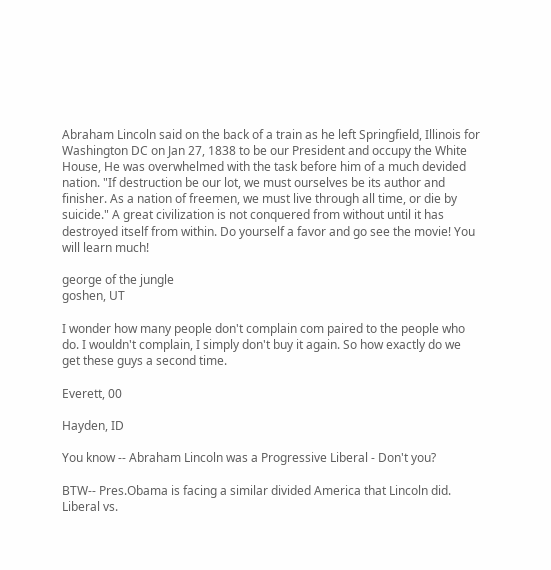Abraham Lincoln said on the back of a train as he left Springfield, Illinois for Washington DC on Jan 27, 1838 to be our President and occupy the White House, He was overwhelmed with the task before him of a much devided nation. "If destruction be our lot, we must ourselves be its author and finisher. As a nation of freemen, we must live through all time, or die by suicide." A great civilization is not conquered from without until it has destroyed itself from within. Do yourself a favor and go see the movie! You will learn much!

george of the jungle
goshen, UT

I wonder how many people don't complain com paired to the people who do. I wouldn't complain, I simply don't buy it again. So how exactly do we get these guys a second time.

Everett, 00

Hayden, ID

You know -- Abraham Lincoln was a Progressive Liberal - Don't you?

BTW-- Pres.Obama is facing a similar divided America that Lincoln did.
Liberal vs.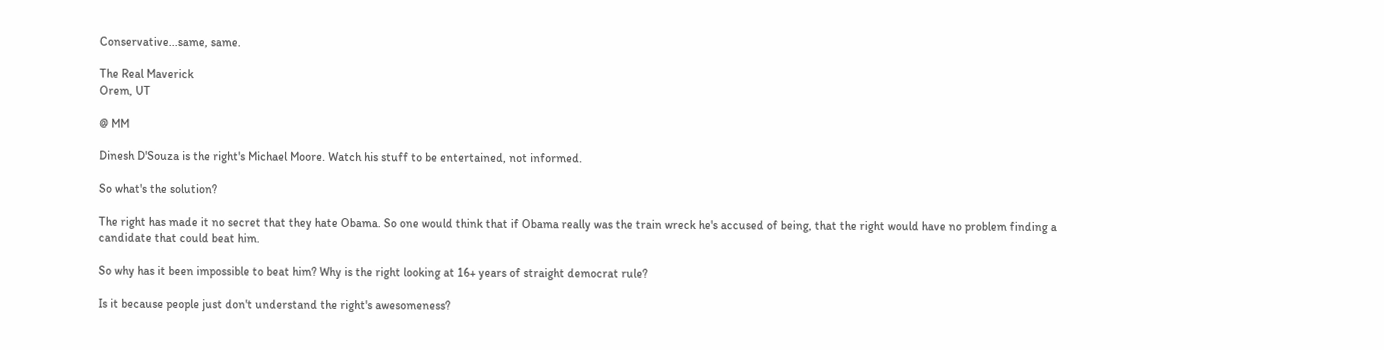Conservative...same, same.

The Real Maverick
Orem, UT

@ MM

Dinesh D'Souza is the right's Michael Moore. Watch his stuff to be entertained, not informed.

So what's the solution?

The right has made it no secret that they hate Obama. So one would think that if Obama really was the train wreck he's accused of being, that the right would have no problem finding a candidate that could beat him.

So why has it been impossible to beat him? Why is the right looking at 16+ years of straight democrat rule?

Is it because people just don't understand the right's awesomeness?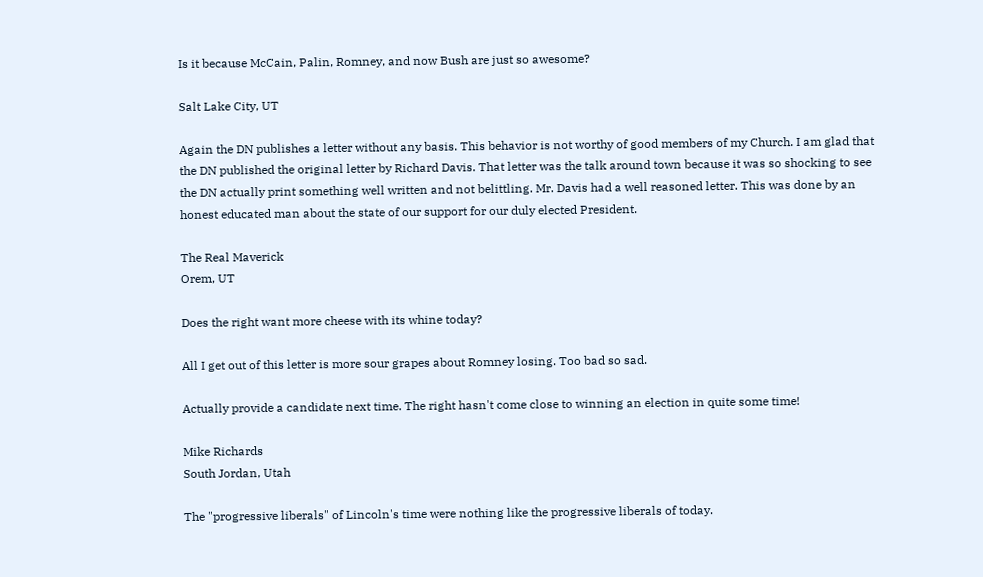Is it because McCain, Palin, Romney, and now Bush are just so awesome?

Salt Lake City, UT

Again the DN publishes a letter without any basis. This behavior is not worthy of good members of my Church. I am glad that the DN published the original letter by Richard Davis. That letter was the talk around town because it was so shocking to see the DN actually print something well written and not belittling. Mr. Davis had a well reasoned letter. This was done by an honest educated man about the state of our support for our duly elected President.

The Real Maverick
Orem, UT

Does the right want more cheese with its whine today?

All I get out of this letter is more sour grapes about Romney losing. Too bad so sad.

Actually provide a candidate next time. The right hasn't come close to winning an election in quite some time!

Mike Richards
South Jordan, Utah

The "progressive liberals" of Lincoln's time were nothing like the progressive liberals of today.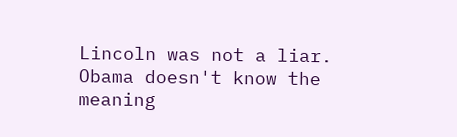Lincoln was not a liar. Obama doesn't know the meaning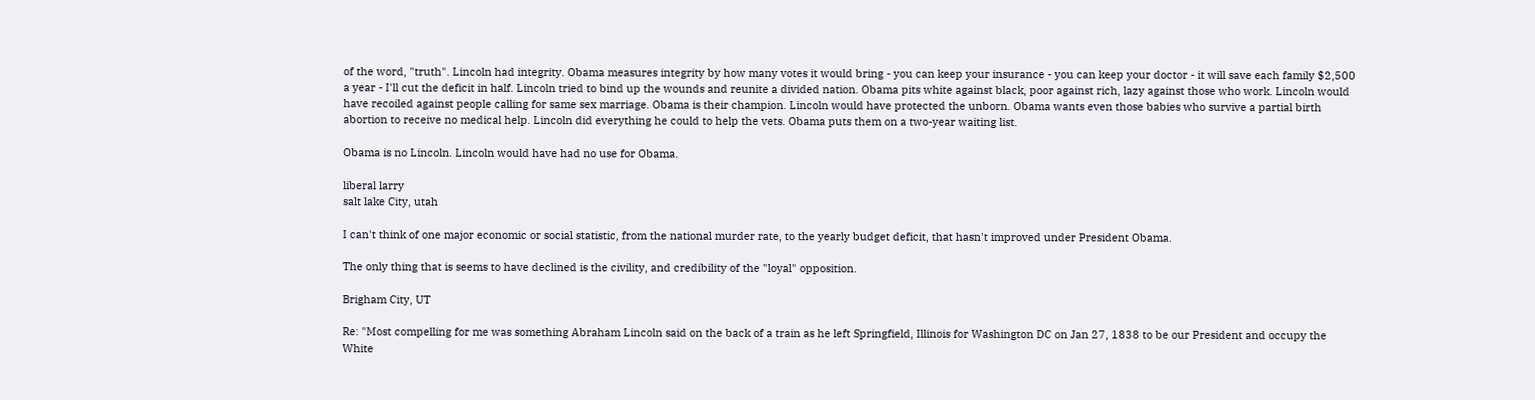of the word, "truth". Lincoln had integrity. Obama measures integrity by how many votes it would bring - you can keep your insurance - you can keep your doctor - it will save each family $2,500 a year - I'll cut the deficit in half. Lincoln tried to bind up the wounds and reunite a divided nation. Obama pits white against black, poor against rich, lazy against those who work. Lincoln would have recoiled against people calling for same sex marriage. Obama is their champion. Lincoln would have protected the unborn. Obama wants even those babies who survive a partial birth abortion to receive no medical help. Lincoln did everything he could to help the vets. Obama puts them on a two-year waiting list.

Obama is no Lincoln. Lincoln would have had no use for Obama.

liberal larry
salt lake City, utah

I can't think of one major economic or social statistic, from the national murder rate, to the yearly budget deficit, that hasn't improved under President Obama.

The only thing that is seems to have declined is the civility, and credibility of the "loyal" opposition.

Brigham City, UT

Re: "Most compelling for me was something Abraham Lincoln said on the back of a train as he left Springfield, Illinois for Washington DC on Jan 27, 1838 to be our President and occupy the White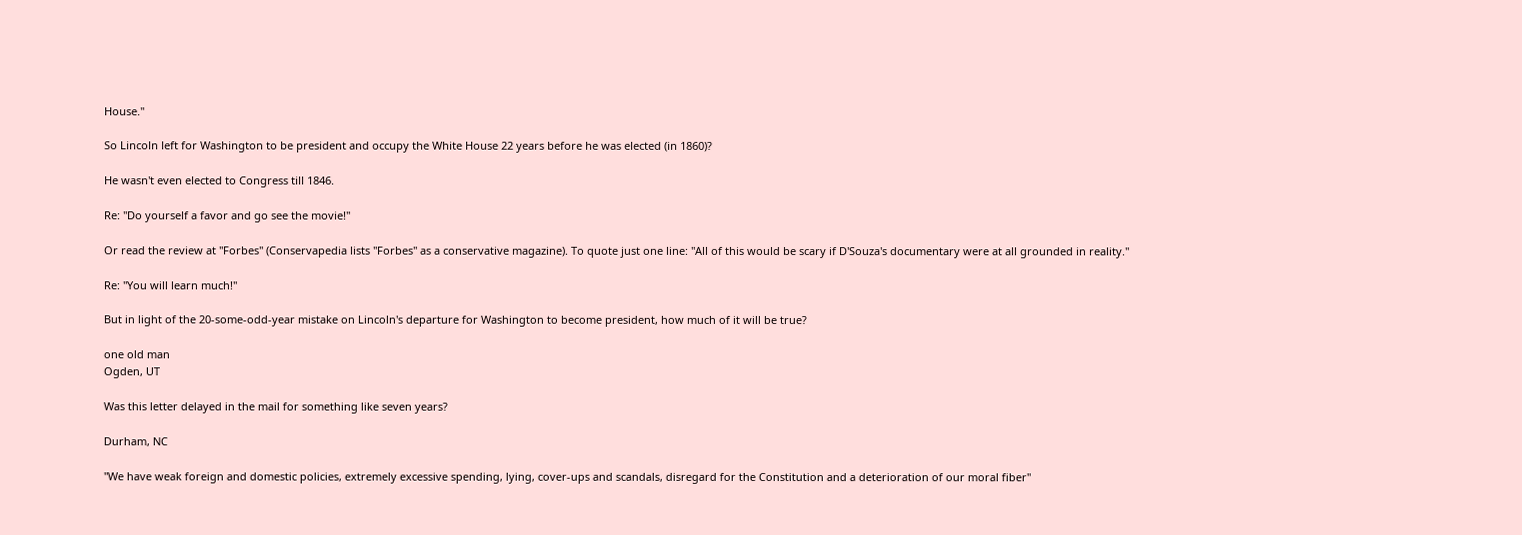House."

So Lincoln left for Washington to be president and occupy the White House 22 years before he was elected (in 1860)?

He wasn't even elected to Congress till 1846.

Re: "Do yourself a favor and go see the movie!"

Or read the review at "Forbes" (Conservapedia lists "Forbes" as a conservative magazine). To quote just one line: "All of this would be scary if D'Souza's documentary were at all grounded in reality."

Re: "You will learn much!"

But in light of the 20-some-odd-year mistake on Lincoln's departure for Washington to become president, how much of it will be true?

one old man
Ogden, UT

Was this letter delayed in the mail for something like seven years?

Durham, NC

"We have weak foreign and domestic policies, extremely excessive spending, lying, cover-ups and scandals, disregard for the Constitution and a deterioration of our moral fiber"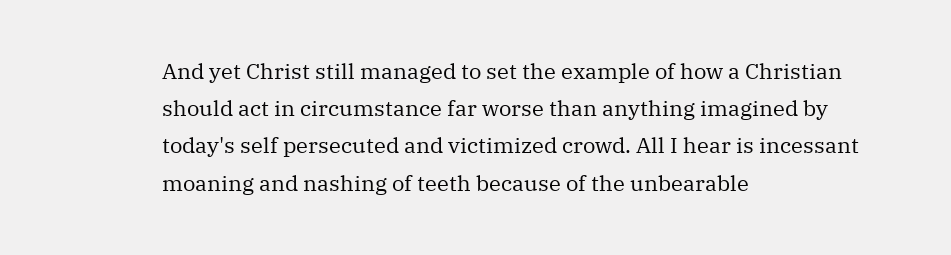And yet Christ still managed to set the example of how a Christian should act in circumstance far worse than anything imagined by today's self persecuted and victimized crowd. All I hear is incessant moaning and nashing of teeth because of the unbearable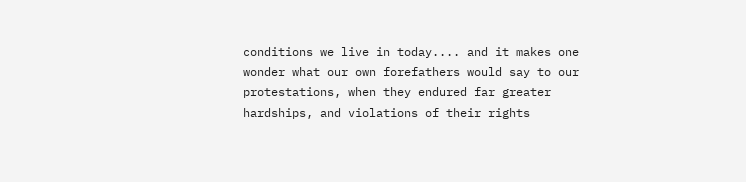conditions we live in today.... and it makes one wonder what our own forefathers would say to our protestations, when they endured far greater hardships, and violations of their rights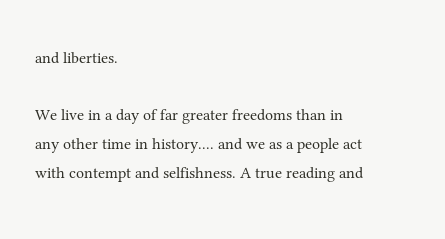and liberties.

We live in a day of far greater freedoms than in any other time in history.... and we as a people act with contempt and selfishness. A true reading and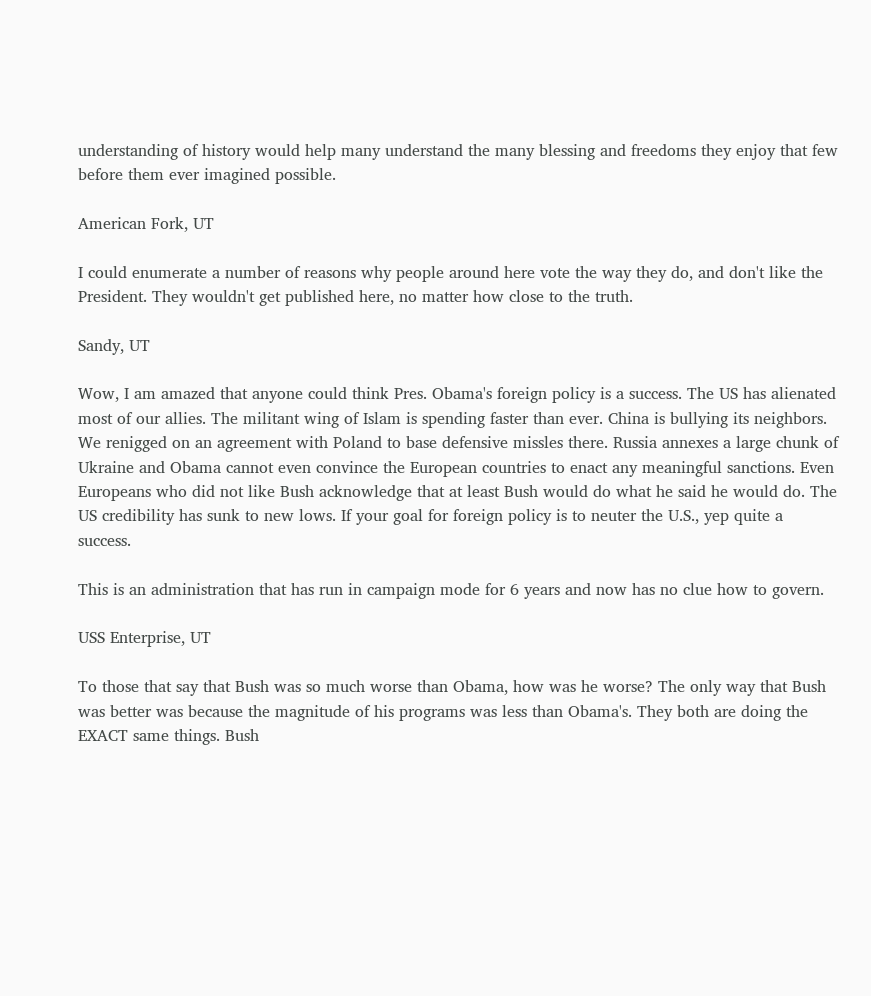understanding of history would help many understand the many blessing and freedoms they enjoy that few before them ever imagined possible.

American Fork, UT

I could enumerate a number of reasons why people around here vote the way they do, and don't like the President. They wouldn't get published here, no matter how close to the truth.

Sandy, UT

Wow, I am amazed that anyone could think Pres. Obama's foreign policy is a success. The US has alienated most of our allies. The militant wing of Islam is spending faster than ever. China is bullying its neighbors. We renigged on an agreement with Poland to base defensive missles there. Russia annexes a large chunk of Ukraine and Obama cannot even convince the European countries to enact any meaningful sanctions. Even Europeans who did not like Bush acknowledge that at least Bush would do what he said he would do. The US credibility has sunk to new lows. If your goal for foreign policy is to neuter the U.S., yep quite a success.

This is an administration that has run in campaign mode for 6 years and now has no clue how to govern.

USS Enterprise, UT

To those that say that Bush was so much worse than Obama, how was he worse? The only way that Bush was better was because the magnitude of his programs was less than Obama's. They both are doing the EXACT same things. Bush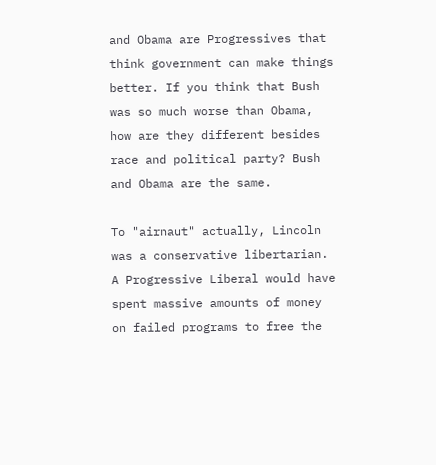and Obama are Progressives that think government can make things better. If you think that Bush was so much worse than Obama, how are they different besides race and political party? Bush and Obama are the same.

To "airnaut" actually, Lincoln was a conservative libertarian. A Progressive Liberal would have spent massive amounts of money on failed programs to free the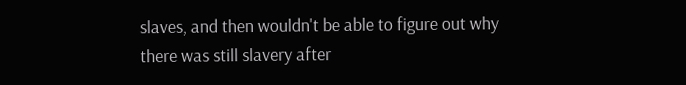slaves, and then wouldn't be able to figure out why there was still slavery after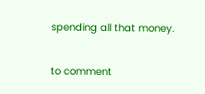spending all that money.

to comment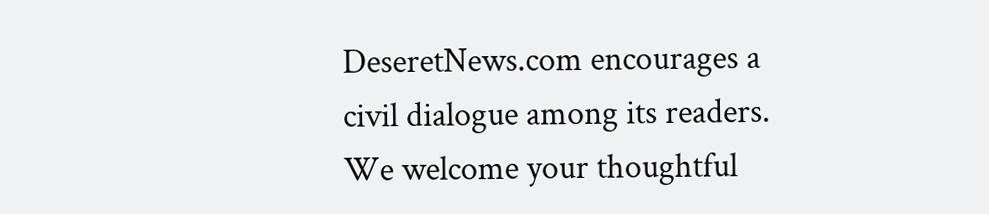DeseretNews.com encourages a civil dialogue among its readers. We welcome your thoughtful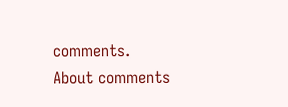comments.
About comments